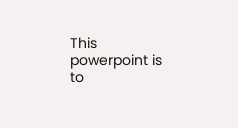This powerpoint is to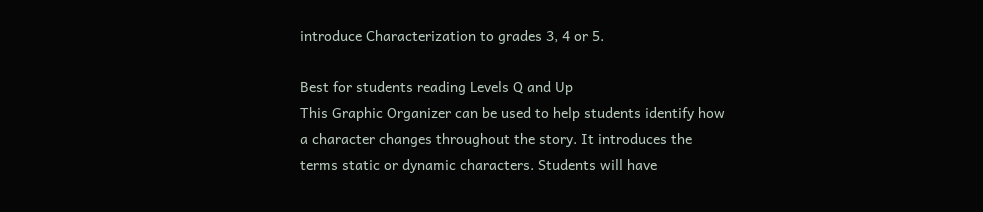introduce Characterization to grades 3, 4 or 5.

Best for students reading Levels Q and Up
This Graphic Organizer can be used to help students identify how a character changes throughout the story. It introduces the terms static or dynamic characters. Students will have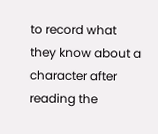to record what they know about a character after reading the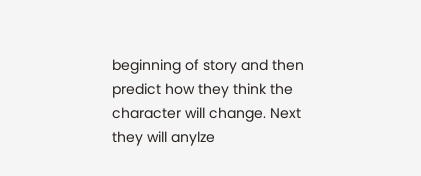beginning of story and then predict how they think the character will change. Next they will anylze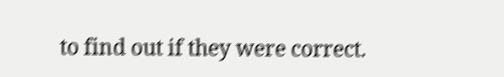to find out if they were correct.